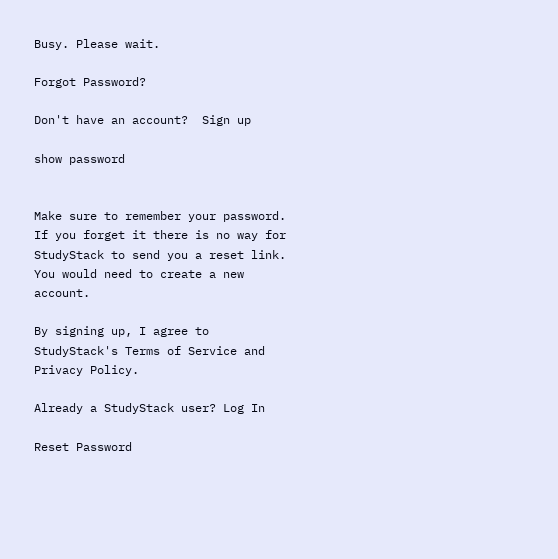Busy. Please wait.

Forgot Password?

Don't have an account?  Sign up

show password


Make sure to remember your password. If you forget it there is no way for StudyStack to send you a reset link. You would need to create a new account.

By signing up, I agree to StudyStack's Terms of Service and Privacy Policy.

Already a StudyStack user? Log In

Reset Password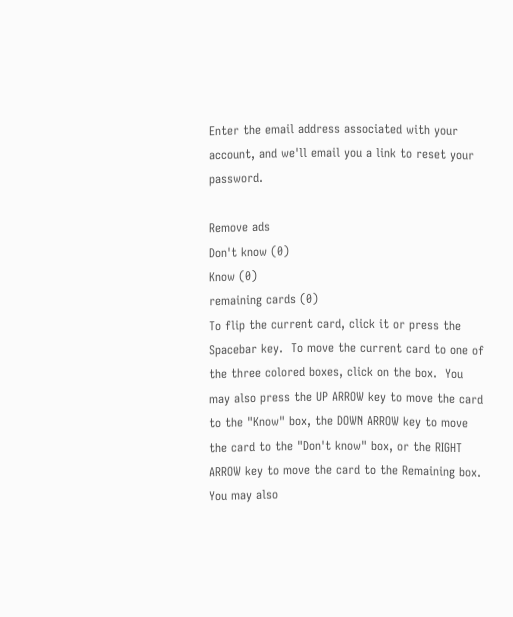Enter the email address associated with your account, and we'll email you a link to reset your password.

Remove ads
Don't know (0)
Know (0)
remaining cards (0)
To flip the current card, click it or press the Spacebar key.  To move the current card to one of the three colored boxes, click on the box.  You may also press the UP ARROW key to move the card to the "Know" box, the DOWN ARROW key to move the card to the "Don't know" box, or the RIGHT ARROW key to move the card to the Remaining box.  You may also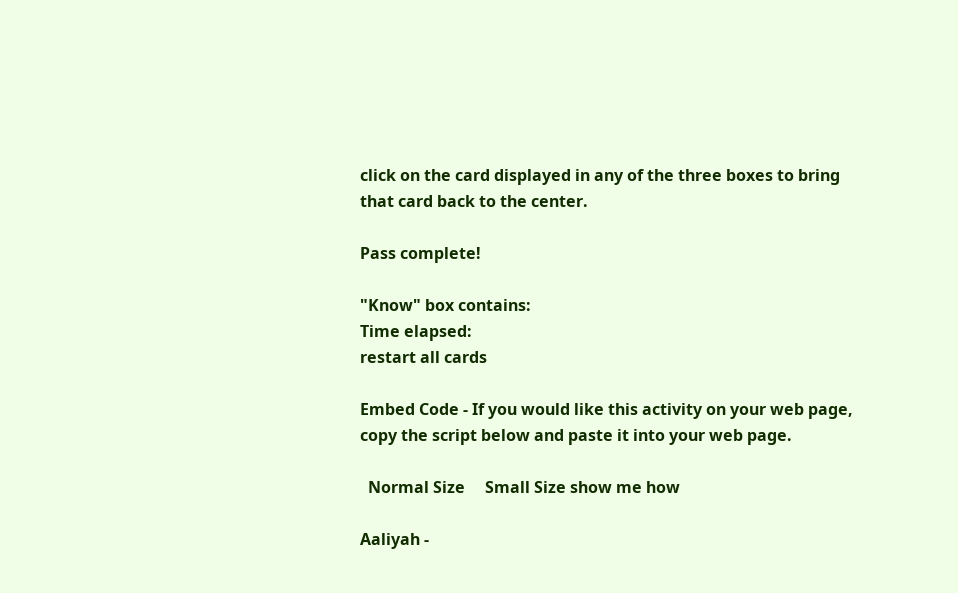click on the card displayed in any of the three boxes to bring that card back to the center.

Pass complete!

"Know" box contains:
Time elapsed:
restart all cards

Embed Code - If you would like this activity on your web page, copy the script below and paste it into your web page.

  Normal Size     Small Size show me how

Aaliyah -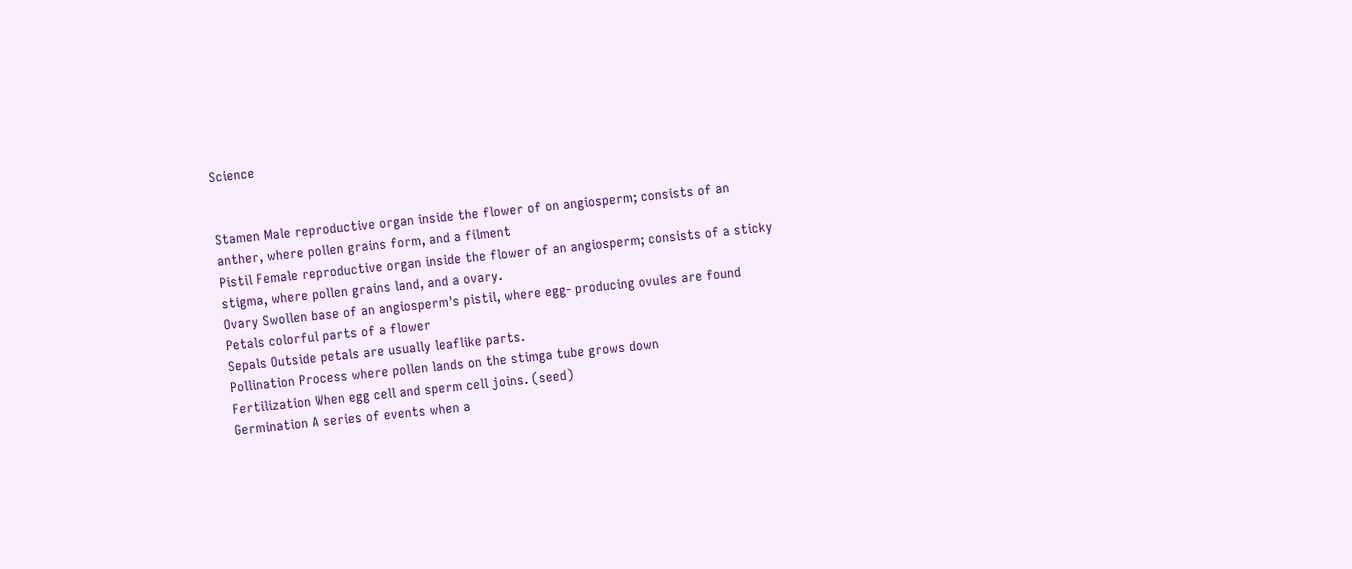Science


Stamen Male reproductive organ inside the flower of on angiosperm; consists of an anther, where pollen grains form, and a filment
Pistil Female reproductive organ inside the flower of an angiosperm; consists of a sticky stigma, where pollen grains land, and a ovary.
Ovary Swollen base of an angiosperm's pistil, where egg- producing ovules are found
Petals colorful parts of a flower
Sepals Outside petals are usually leaflike parts.
Pollination Process where pollen lands on the stimga tube grows down
Fertilization When egg cell and sperm cell joins. (seed)
Germination A series of events when a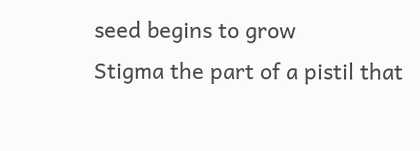seed begins to grow
Stigma the part of a pistil that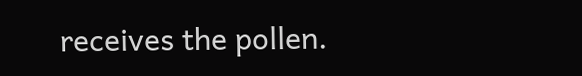receives the pollen.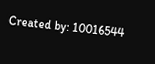Created by: 10016544